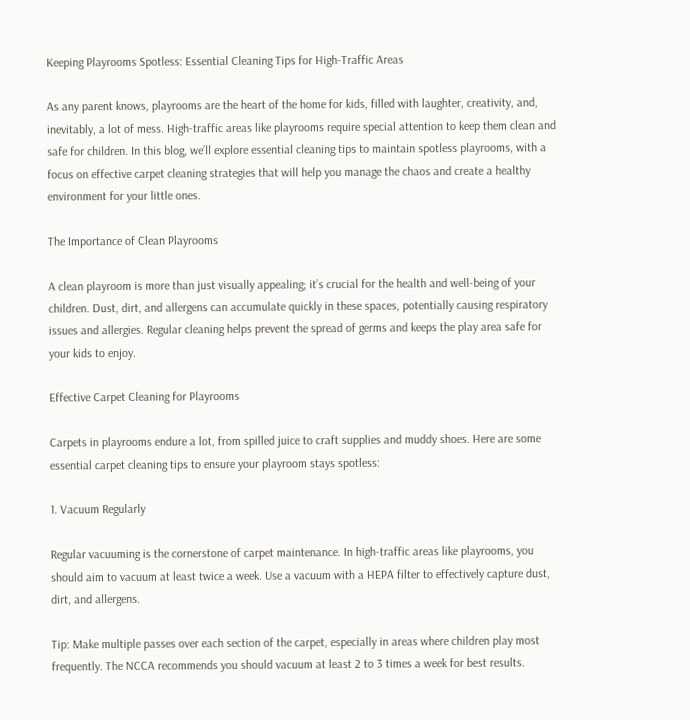Keeping Playrooms Spotless: Essential Cleaning Tips for High-Traffic Areas

As any parent knows, playrooms are the heart of the home for kids, filled with laughter, creativity, and, inevitably, a lot of mess. High-traffic areas like playrooms require special attention to keep them clean and safe for children. In this blog, we’ll explore essential cleaning tips to maintain spotless playrooms, with a focus on effective carpet cleaning strategies that will help you manage the chaos and create a healthy environment for your little ones.

The Importance of Clean Playrooms

A clean playroom is more than just visually appealing; it’s crucial for the health and well-being of your children. Dust, dirt, and allergens can accumulate quickly in these spaces, potentially causing respiratory issues and allergies. Regular cleaning helps prevent the spread of germs and keeps the play area safe for your kids to enjoy.

Effective Carpet Cleaning for Playrooms

Carpets in playrooms endure a lot, from spilled juice to craft supplies and muddy shoes. Here are some essential carpet cleaning tips to ensure your playroom stays spotless:

1. Vacuum Regularly

Regular vacuuming is the cornerstone of carpet maintenance. In high-traffic areas like playrooms, you should aim to vacuum at least twice a week. Use a vacuum with a HEPA filter to effectively capture dust, dirt, and allergens.

Tip: Make multiple passes over each section of the carpet, especially in areas where children play most frequently. The NCCA recommends you should vacuum at least 2 to 3 times a week for best results.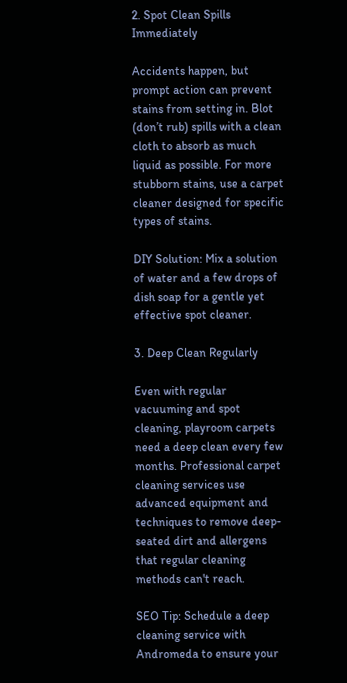2. Spot Clean Spills Immediately

Accidents happen, but prompt action can prevent stains from setting in. Blot (don’t rub) spills with a clean cloth to absorb as much liquid as possible. For more stubborn stains, use a carpet cleaner designed for specific types of stains.

DIY Solution: Mix a solution of water and a few drops of dish soap for a gentle yet effective spot cleaner.

3. Deep Clean Regularly

Even with regular vacuuming and spot cleaning, playroom carpets need a deep clean every few months. Professional carpet cleaning services use advanced equipment and techniques to remove deep-seated dirt and allergens that regular cleaning methods can't reach.

SEO Tip: Schedule a deep cleaning service with Andromeda to ensure your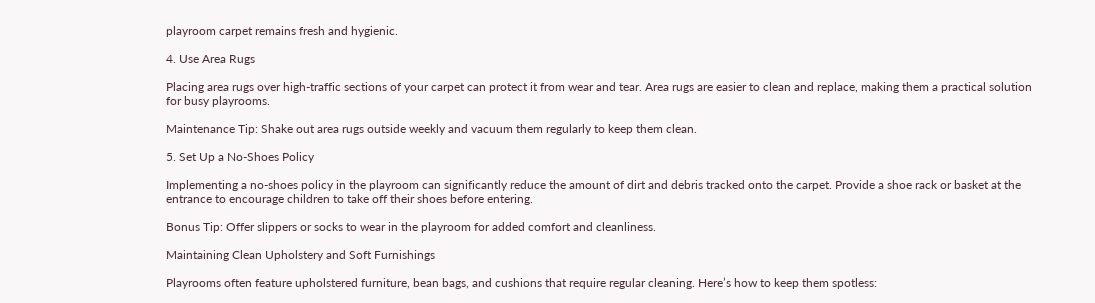playroom carpet remains fresh and hygienic.

4. Use Area Rugs

Placing area rugs over high-traffic sections of your carpet can protect it from wear and tear. Area rugs are easier to clean and replace, making them a practical solution for busy playrooms.

Maintenance Tip: Shake out area rugs outside weekly and vacuum them regularly to keep them clean.

5. Set Up a No-Shoes Policy

Implementing a no-shoes policy in the playroom can significantly reduce the amount of dirt and debris tracked onto the carpet. Provide a shoe rack or basket at the entrance to encourage children to take off their shoes before entering.

Bonus Tip: Offer slippers or socks to wear in the playroom for added comfort and cleanliness.

Maintaining Clean Upholstery and Soft Furnishings

Playrooms often feature upholstered furniture, bean bags, and cushions that require regular cleaning. Here’s how to keep them spotless: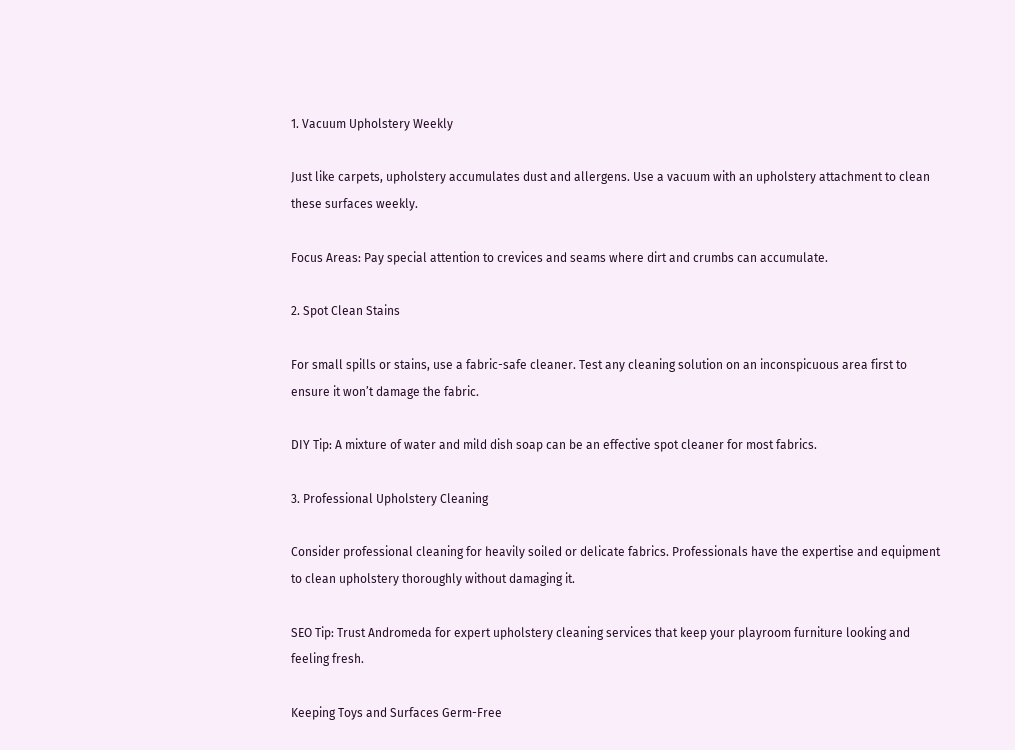1. Vacuum Upholstery Weekly

Just like carpets, upholstery accumulates dust and allergens. Use a vacuum with an upholstery attachment to clean these surfaces weekly.

Focus Areas: Pay special attention to crevices and seams where dirt and crumbs can accumulate.

2. Spot Clean Stains

For small spills or stains, use a fabric-safe cleaner. Test any cleaning solution on an inconspicuous area first to ensure it won’t damage the fabric.

DIY Tip: A mixture of water and mild dish soap can be an effective spot cleaner for most fabrics.

3. Professional Upholstery Cleaning

Consider professional cleaning for heavily soiled or delicate fabrics. Professionals have the expertise and equipment to clean upholstery thoroughly without damaging it.

SEO Tip: Trust Andromeda for expert upholstery cleaning services that keep your playroom furniture looking and feeling fresh.

Keeping Toys and Surfaces Germ-Free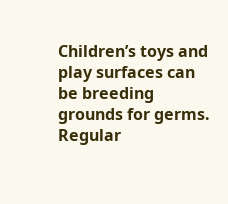Children’s toys and play surfaces can be breeding grounds for germs. Regular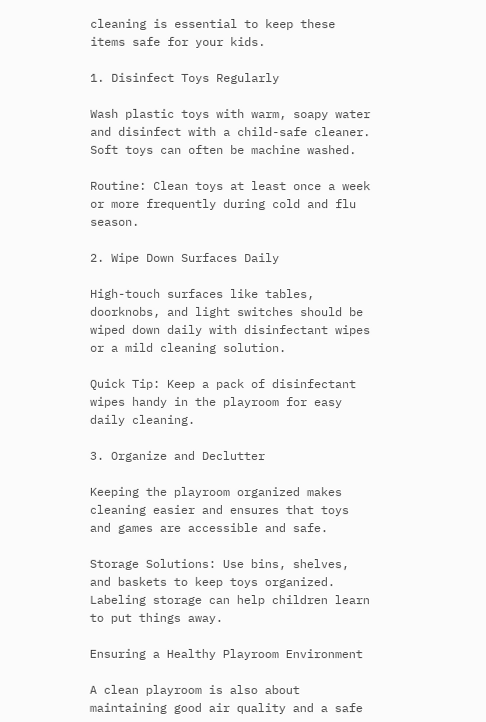cleaning is essential to keep these items safe for your kids.

1. Disinfect Toys Regularly

Wash plastic toys with warm, soapy water and disinfect with a child-safe cleaner. Soft toys can often be machine washed.

Routine: Clean toys at least once a week or more frequently during cold and flu season.

2. Wipe Down Surfaces Daily

High-touch surfaces like tables, doorknobs, and light switches should be wiped down daily with disinfectant wipes or a mild cleaning solution.

Quick Tip: Keep a pack of disinfectant wipes handy in the playroom for easy daily cleaning.

3. Organize and Declutter

Keeping the playroom organized makes cleaning easier and ensures that toys and games are accessible and safe.

Storage Solutions: Use bins, shelves, and baskets to keep toys organized. Labeling storage can help children learn to put things away.

Ensuring a Healthy Playroom Environment

A clean playroom is also about maintaining good air quality and a safe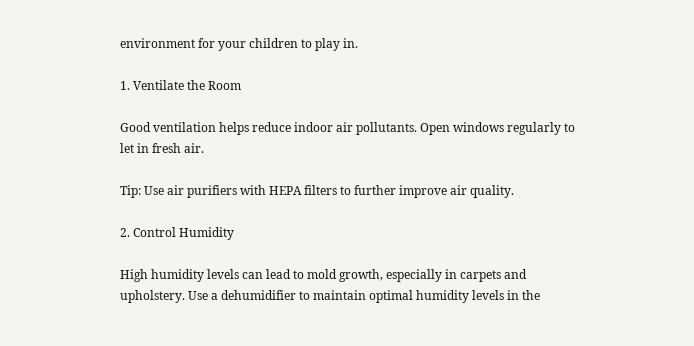environment for your children to play in.

1. Ventilate the Room

Good ventilation helps reduce indoor air pollutants. Open windows regularly to let in fresh air.

Tip: Use air purifiers with HEPA filters to further improve air quality.

2. Control Humidity

High humidity levels can lead to mold growth, especially in carpets and upholstery. Use a dehumidifier to maintain optimal humidity levels in the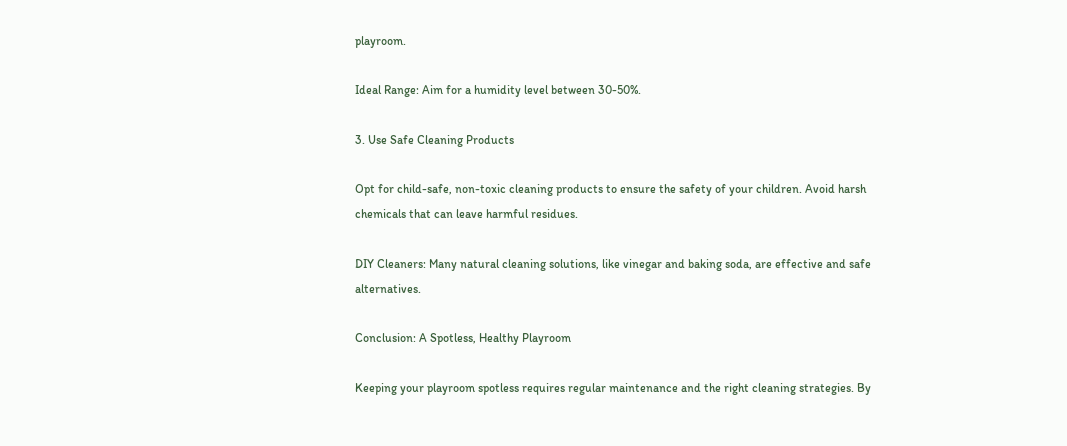playroom.

Ideal Range: Aim for a humidity level between 30-50%.

3. Use Safe Cleaning Products

Opt for child-safe, non-toxic cleaning products to ensure the safety of your children. Avoid harsh chemicals that can leave harmful residues.

DIY Cleaners: Many natural cleaning solutions, like vinegar and baking soda, are effective and safe alternatives.

Conclusion: A Spotless, Healthy Playroom

Keeping your playroom spotless requires regular maintenance and the right cleaning strategies. By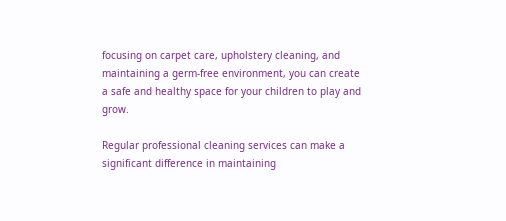focusing on carpet care, upholstery cleaning, and maintaining a germ-free environment, you can create a safe and healthy space for your children to play and grow.

Regular professional cleaning services can make a significant difference in maintaining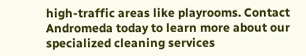high-traffic areas like playrooms. Contact Andromeda today to learn more about our specialized cleaning services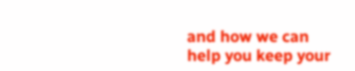and how we can help you keep your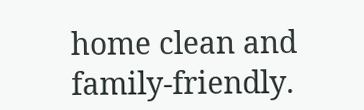home clean and family-friendly.